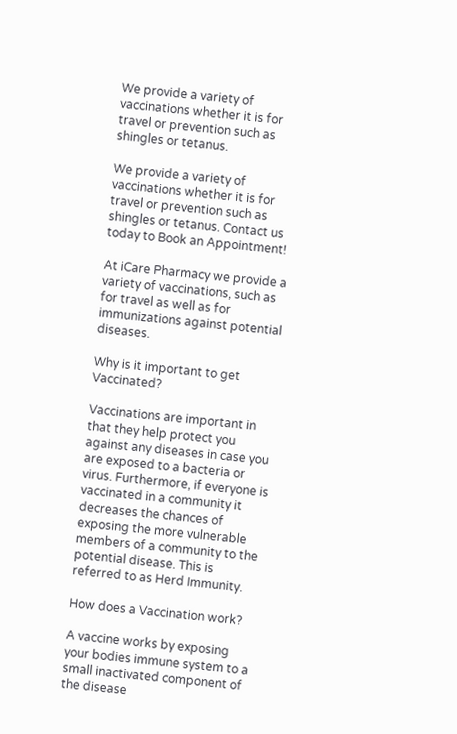We provide a variety of vaccinations whether it is for travel or prevention such as shingles or tetanus.

We provide a variety of vaccinations whether it is for travel or prevention such as shingles or tetanus. Contact us today to Book an Appointment!

At iCare Pharmacy we provide a variety of vaccinations, such as for travel as well as for immunizations against potential diseases.

Why is it important to get Vaccinated?

Vaccinations are important in that they help protect you against any diseases in case you are exposed to a bacteria or virus. Furthermore, if everyone is vaccinated in a community it decreases the chances of exposing the more vulnerable members of a community to the potential disease. This is referred to as Herd Immunity.

How does a Vaccination work?

A vaccine works by exposing your bodies immune system to a small inactivated component of the disease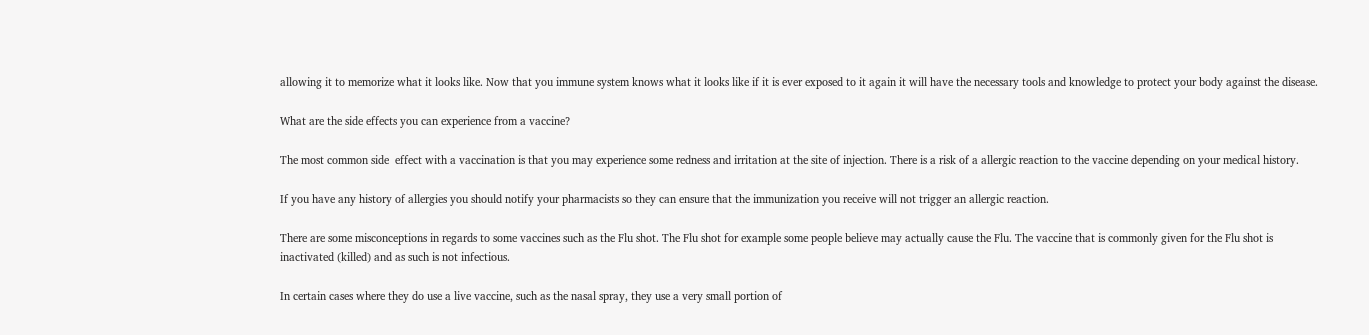allowing it to memorize what it looks like. Now that you immune system knows what it looks like if it is ever exposed to it again it will have the necessary tools and knowledge to protect your body against the disease.

What are the side effects you can experience from a vaccine?

The most common side  effect with a vaccination is that you may experience some redness and irritation at the site of injection. There is a risk of a allergic reaction to the vaccine depending on your medical history.

If you have any history of allergies you should notify your pharmacists so they can ensure that the immunization you receive will not trigger an allergic reaction.

There are some misconceptions in regards to some vaccines such as the Flu shot. The Flu shot for example some people believe may actually cause the Flu. The vaccine that is commonly given for the Flu shot is inactivated (killed) and as such is not infectious.

In certain cases where they do use a live vaccine, such as the nasal spray, they use a very small portion of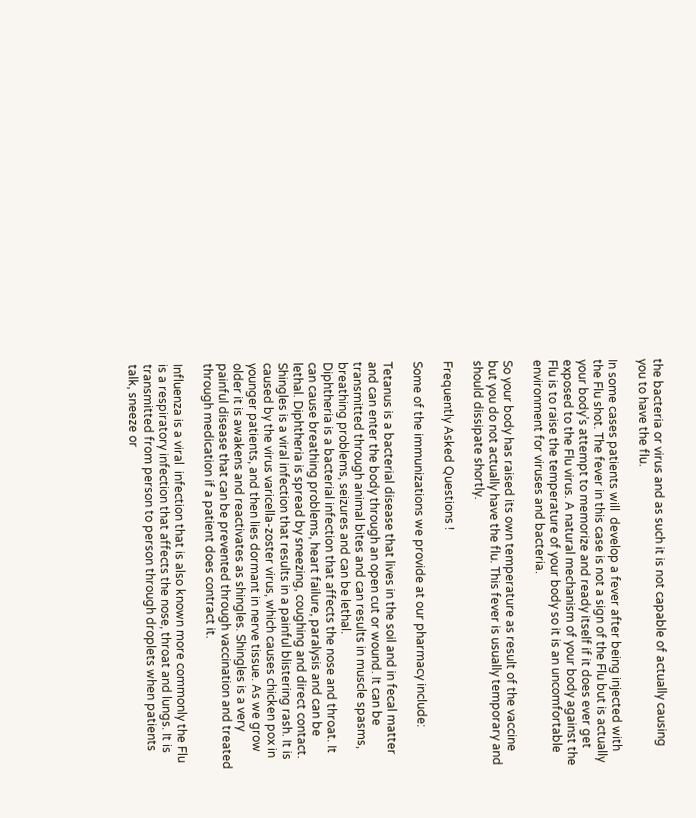the bacteria or virus and as such it is not capable of actually causing you to have the flu.

In some cases patients will  develop a fever after being injected with the Flu shot. The fever in this case is not a sign of the Flu but is actually your body’s attempt to memorize and ready itself if it does ever get exposed to the Flu virus. A natural mechanism of your body against the Flu is to raise the temperature of your body so it is an uncomfortable environment for viruses and bacteria.

So your body has raised its own temperature as result of the vaccine but you do not actually have the flu. This fever is usually temporary and should dissipate shortly.

Frequently Asked Questions !

Some of the immunizations we provide at our pharmacy include:

Tetanus is a bacterial disease that lives in the soil and in fecal matter and can enter the body through an open cut or wound. It can be transmitted through animal bites and can results in muscle spasms, breathing problems, seizures and can be lethal.
Diphtheria is a bacterial infection that affects the nose and throat. It can cause breathing problems, heart failure, paralysis and can be lethal. Diphtheria is spread by sneezing, coughing and direct contact.
Shingles is a viral infection that results in a painful blistering rash. It is caused by the virus varicella-zoster virus, which causes chicken pox in younger patients, and then lies dormant in nerve tissue. As we grow older it is awakens and reactivates as shingles. Shingles is a very painful disease that can be prevented through vaccination and treated through medication if a patient does contract it.

Influenza is a viral  infection that is also known more commonly the Flu is a respiratory infection that affects the nose, throat and lungs. It is transmitted from person to person through droplets when patients talk, sneeze or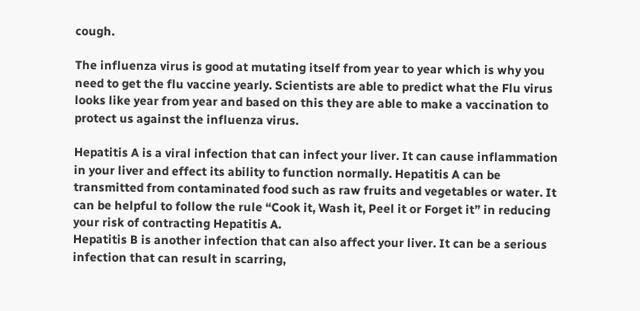cough.

The influenza virus is good at mutating itself from year to year which is why you need to get the flu vaccine yearly. Scientists are able to predict what the Flu virus looks like year from year and based on this they are able to make a vaccination to protect us against the influenza virus.

Hepatitis A is a viral infection that can infect your liver. It can cause inflammation in your liver and effect its ability to function normally. Hepatitis A can be transmitted from contaminated food such as raw fruits and vegetables or water. It can be helpful to follow the rule “Cook it, Wash it, Peel it or Forget it” in reducing your risk of contracting Hepatitis A.
Hepatitis B is another infection that can also affect your liver. It can be a serious infection that can result in scarring,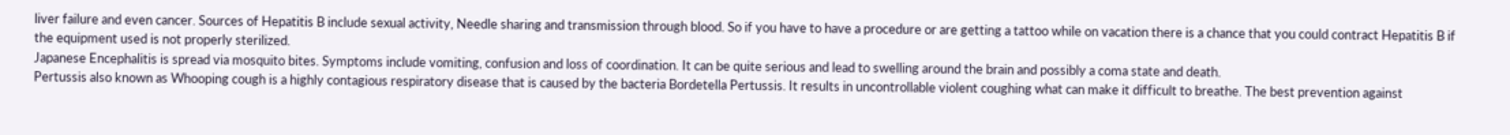liver failure and even cancer. Sources of Hepatitis B include sexual activity, Needle sharing and transmission through blood. So if you have to have a procedure or are getting a tattoo while on vacation there is a chance that you could contract Hepatitis B if the equipment used is not properly sterilized.
Japanese Encephalitis is spread via mosquito bites. Symptoms include vomiting, confusion and loss of coordination. It can be quite serious and lead to swelling around the brain and possibly a coma state and death.
Pertussis also known as Whooping cough is a highly contagious respiratory disease that is caused by the bacteria Bordetella Pertussis. It results in uncontrollable violent coughing what can make it difficult to breathe. The best prevention against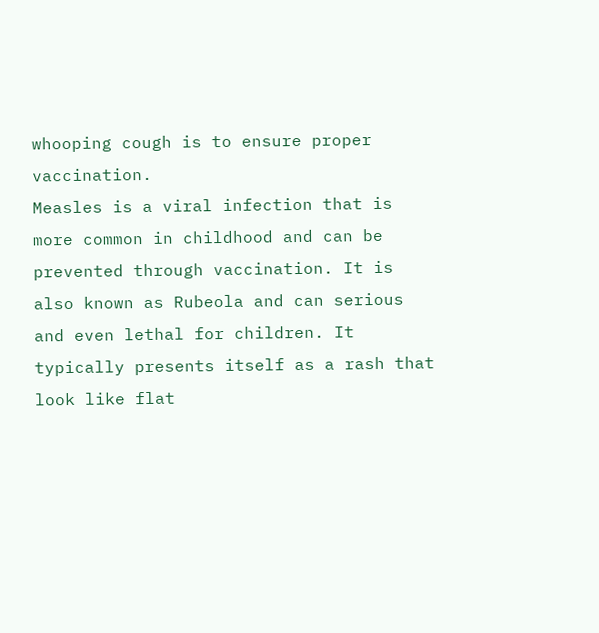whooping cough is to ensure proper vaccination.
Measles is a viral infection that is more common in childhood and can be prevented through vaccination. It is also known as Rubeola and can serious and even lethal for children. It typically presents itself as a rash that look like flat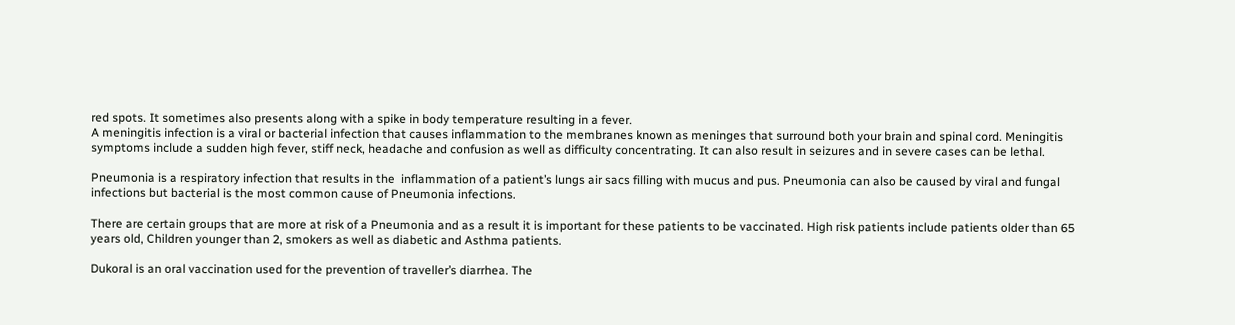red spots. It sometimes also presents along with a spike in body temperature resulting in a fever.
A meningitis infection is a viral or bacterial infection that causes inflammation to the membranes known as meninges that surround both your brain and spinal cord. Meningitis symptoms include a sudden high fever, stiff neck, headache and confusion as well as difficulty concentrating. It can also result in seizures and in severe cases can be lethal.

Pneumonia is a respiratory infection that results in the  inflammation of a patient’s lungs air sacs filling with mucus and pus. Pneumonia can also be caused by viral and fungal infections but bacterial is the most common cause of Pneumonia infections.

There are certain groups that are more at risk of a Pneumonia and as a result it is important for these patients to be vaccinated. High risk patients include patients older than 65 years old, Children younger than 2, smokers as well as diabetic and Asthma patients.

Dukoral is an oral vaccination used for the prevention of traveller’s diarrhea. The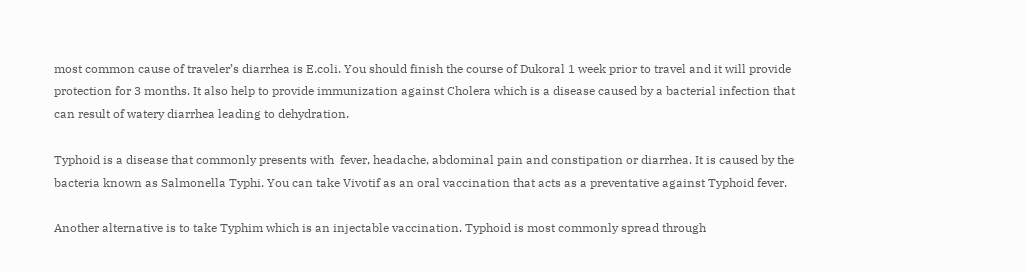most common cause of traveler’s diarrhea is E.coli. You should finish the course of Dukoral 1 week prior to travel and it will provide protection for 3 months. It also help to provide immunization against Cholera which is a disease caused by a bacterial infection that can result of watery diarrhea leading to dehydration.

Typhoid is a disease that commonly presents with  fever, headache, abdominal pain and constipation or diarrhea. It is caused by the bacteria known as Salmonella Typhi. You can take Vivotif as an oral vaccination that acts as a preventative against Typhoid fever.

Another alternative is to take Typhim which is an injectable vaccination. Typhoid is most commonly spread through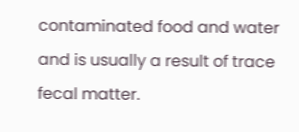contaminated food and water and is usually a result of trace fecal matter.